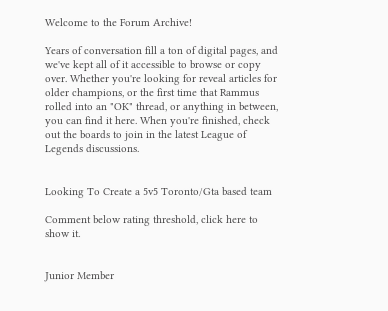Welcome to the Forum Archive!

Years of conversation fill a ton of digital pages, and we've kept all of it accessible to browse or copy over. Whether you're looking for reveal articles for older champions, or the first time that Rammus rolled into an "OK" thread, or anything in between, you can find it here. When you're finished, check out the boards to join in the latest League of Legends discussions.


Looking To Create a 5v5 Toronto/Gta based team

Comment below rating threshold, click here to show it.


Junior Member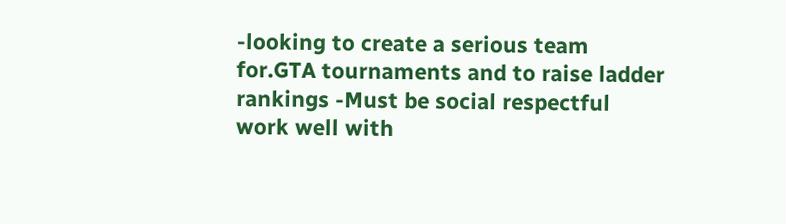-looking to create a serious team for.GTA tournaments and to raise ladder rankings -Must be social respectful work well with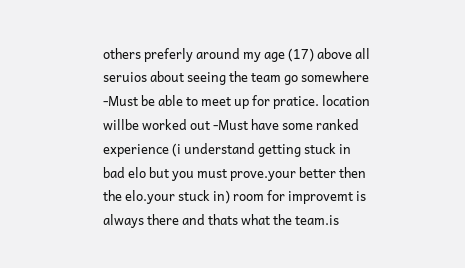others preferly around my age (17) above all seruios about seeing the team go somewhere -Must be able to meet up for pratice. location willbe worked out -Must have some ranked experience (i understand getting stuck in bad elo but you must prove.your better then the elo.your stuck in) room for improvemt is always there and thats what the team.is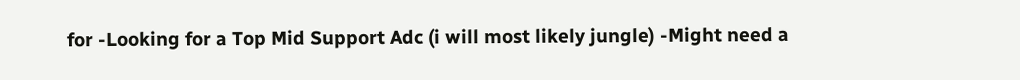for -Looking for a Top Mid Support Adc (i will most likely jungle) -Might need a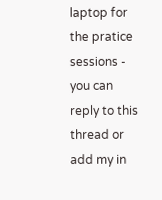laptop for the pratice sessions - you can reply to this thread or add my in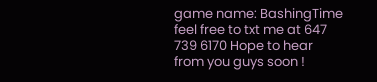game name: BashingTime feel free to txt me at 647 739 6170 Hope to hear from you guys soon !